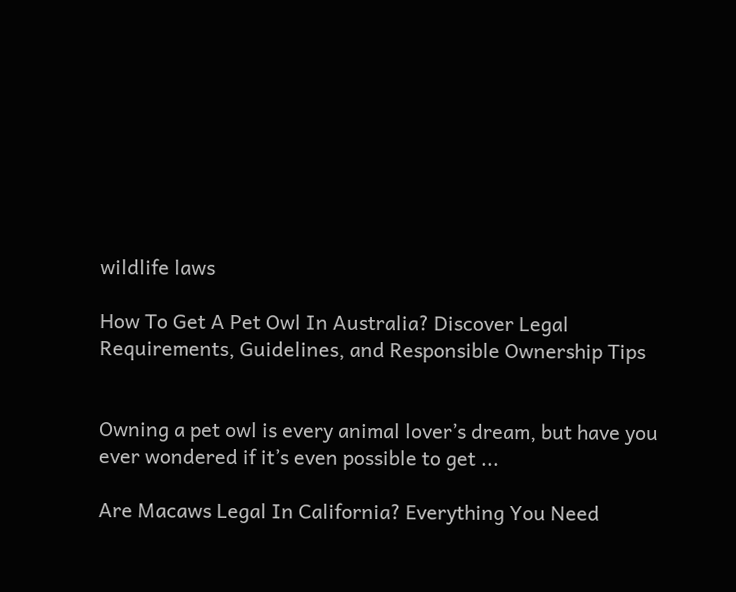wildlife laws

How To Get A Pet Owl In Australia? Discover Legal Requirements, Guidelines, and Responsible Ownership Tips


Owning a pet owl is every animal lover’s dream, but have you ever wondered if it’s even possible to get ...

Are Macaws Legal In California? Everything You Need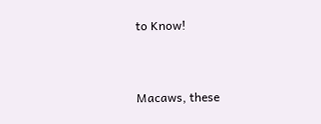to Know!


Macaws, these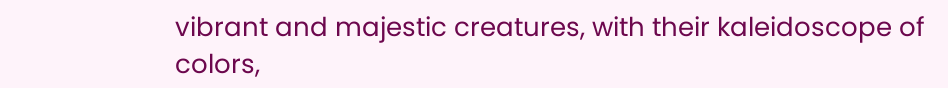vibrant and majestic creatures, with their kaleidoscope of colors,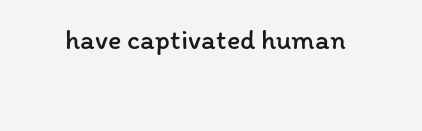have captivated human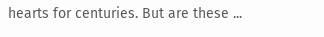hearts for centuries. But are these ...